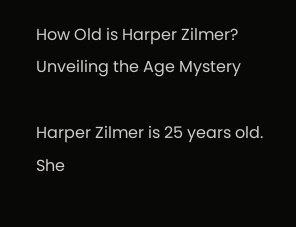How Old is Harper Zilmer? Unveiling the Age Mystery

Harper Zilmer is 25 years old. She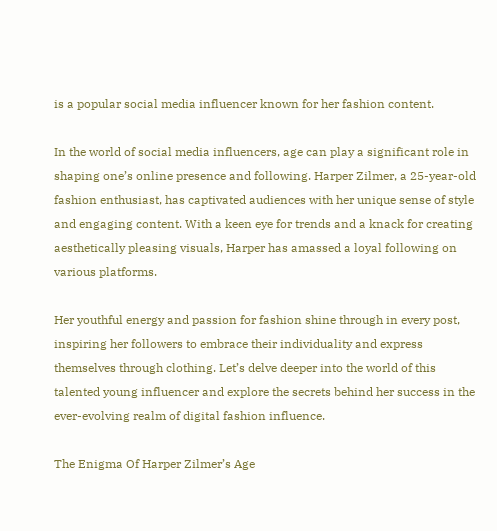is a popular social media influencer known for her fashion content.

In the world of social media influencers, age can play a significant role in shaping one’s online presence and following. Harper Zilmer, a 25-year-old fashion enthusiast, has captivated audiences with her unique sense of style and engaging content. With a keen eye for trends and a knack for creating aesthetically pleasing visuals, Harper has amassed a loyal following on various platforms.

Her youthful energy and passion for fashion shine through in every post, inspiring her followers to embrace their individuality and express themselves through clothing. Let’s delve deeper into the world of this talented young influencer and explore the secrets behind her success in the ever-evolving realm of digital fashion influence.

The Enigma Of Harper Zilmer’s Age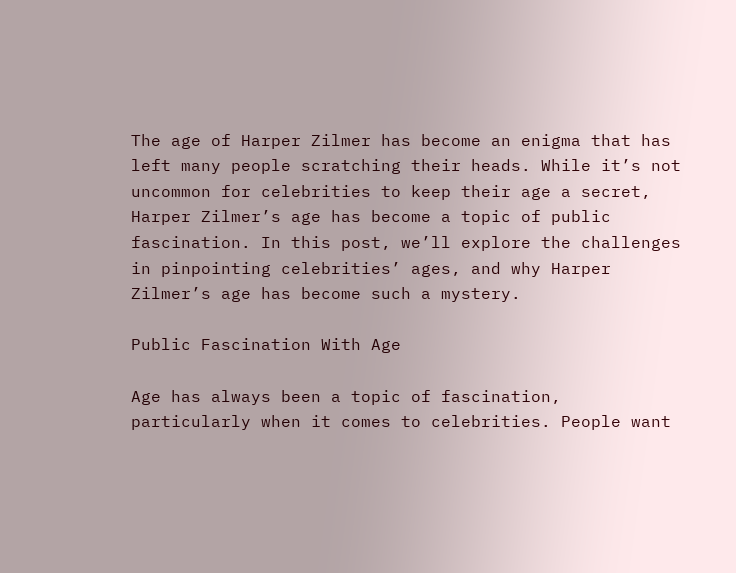The age of Harper Zilmer has become an enigma that has left many people scratching their heads. While it’s not uncommon for celebrities to keep their age a secret, Harper Zilmer’s age has become a topic of public fascination. In this post, we’ll explore the challenges in pinpointing celebrities’ ages, and why Harper Zilmer’s age has become such a mystery.

Public Fascination With Age

Age has always been a topic of fascination, particularly when it comes to celebrities. People want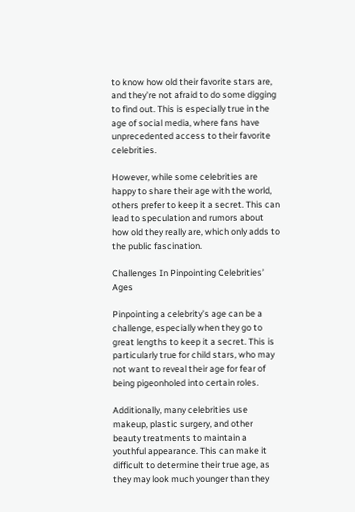to know how old their favorite stars are, and they’re not afraid to do some digging to find out. This is especially true in the age of social media, where fans have unprecedented access to their favorite celebrities.

However, while some celebrities are happy to share their age with the world, others prefer to keep it a secret. This can lead to speculation and rumors about how old they really are, which only adds to the public fascination.

Challenges In Pinpointing Celebrities’ Ages

Pinpointing a celebrity’s age can be a challenge, especially when they go to great lengths to keep it a secret. This is particularly true for child stars, who may not want to reveal their age for fear of being pigeonholed into certain roles.

Additionally, many celebrities use makeup, plastic surgery, and other beauty treatments to maintain a youthful appearance. This can make it difficult to determine their true age, as they may look much younger than they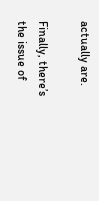actually are.

Finally, there’s the issue of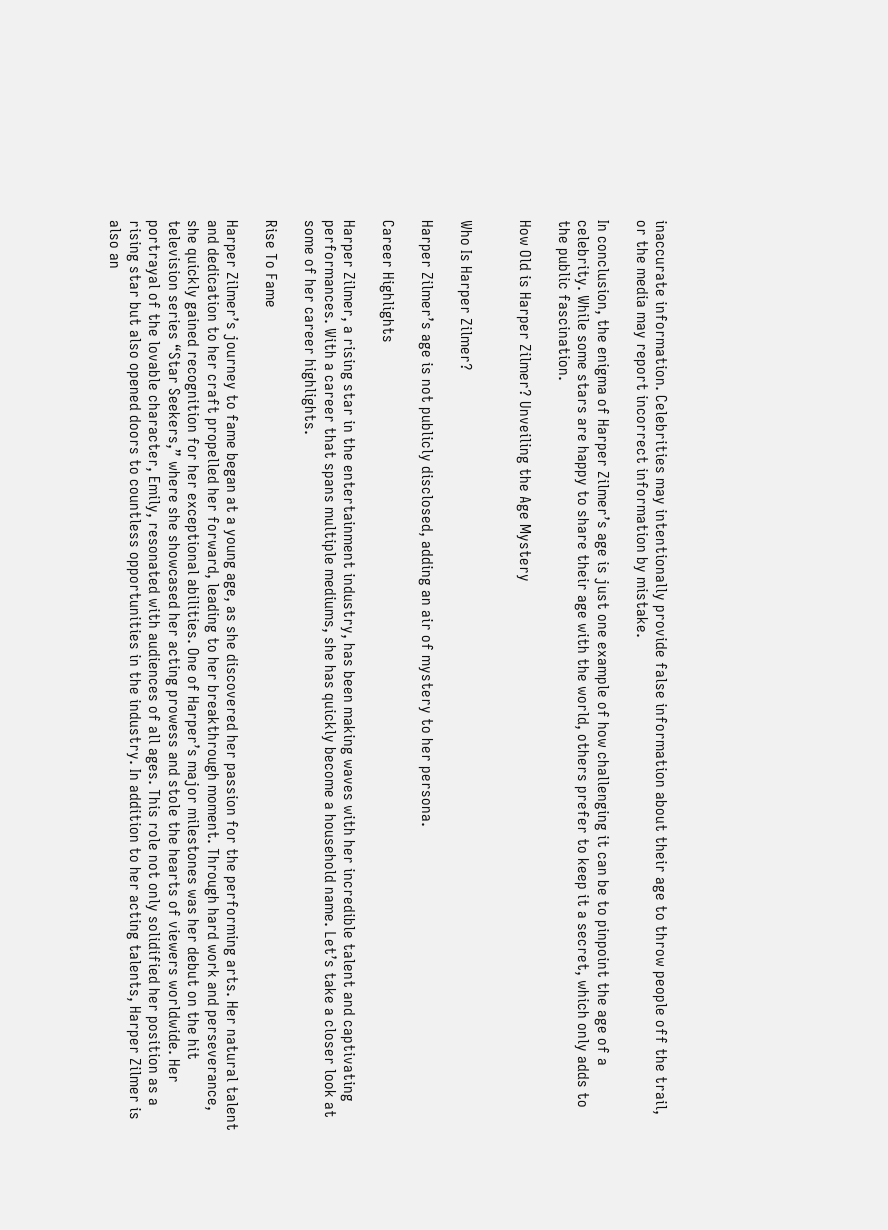inaccurate information. Celebrities may intentionally provide false information about their age to throw people off the trail, or the media may report incorrect information by mistake.

In conclusion, the enigma of Harper Zilmer’s age is just one example of how challenging it can be to pinpoint the age of a celebrity. While some stars are happy to share their age with the world, others prefer to keep it a secret, which only adds to the public fascination.

How Old is Harper Zilmer? Unveiling the Age Mystery


Who Is Harper Zilmer?

Harper Zilmer’s age is not publicly disclosed, adding an air of mystery to her persona.

Career Highlights

Harper Zilmer, a rising star in the entertainment industry, has been making waves with her incredible talent and captivating performances. With a career that spans multiple mediums, she has quickly become a household name. Let’s take a closer look at some of her career highlights.

Rise To Fame

Harper Zilmer’s journey to fame began at a young age, as she discovered her passion for the performing arts. Her natural talent and dedication to her craft propelled her forward, leading to her breakthrough moment. Through hard work and perseverance, she quickly gained recognition for her exceptional abilities. One of Harper’s major milestones was her debut on the hit television series “Star Seekers,” where she showcased her acting prowess and stole the hearts of viewers worldwide. Her portrayal of the lovable character, Emily, resonated with audiences of all ages. This role not only solidified her position as a rising star but also opened doors to countless opportunities in the industry. In addition to her acting talents, Harper Zilmer is also an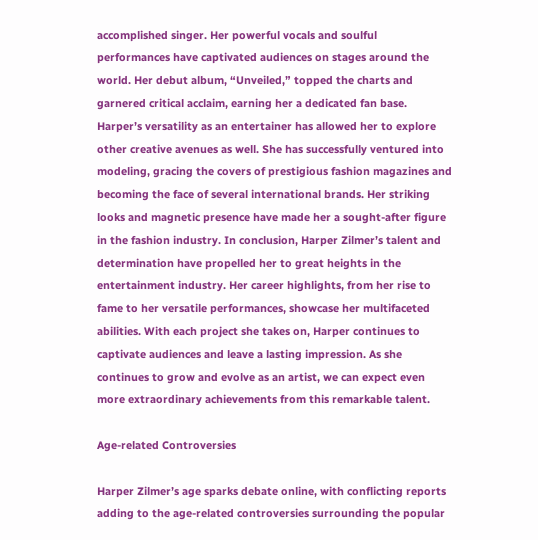accomplished singer. Her powerful vocals and soulful performances have captivated audiences on stages around the world. Her debut album, “Unveiled,” topped the charts and garnered critical acclaim, earning her a dedicated fan base. Harper’s versatility as an entertainer has allowed her to explore other creative avenues as well. She has successfully ventured into modeling, gracing the covers of prestigious fashion magazines and becoming the face of several international brands. Her striking looks and magnetic presence have made her a sought-after figure in the fashion industry. In conclusion, Harper Zilmer’s talent and determination have propelled her to great heights in the entertainment industry. Her career highlights, from her rise to fame to her versatile performances, showcase her multifaceted abilities. With each project she takes on, Harper continues to captivate audiences and leave a lasting impression. As she continues to grow and evolve as an artist, we can expect even more extraordinary achievements from this remarkable talent.

Age-related Controversies

Harper Zilmer’s age sparks debate online, with conflicting reports adding to the age-related controversies surrounding the popular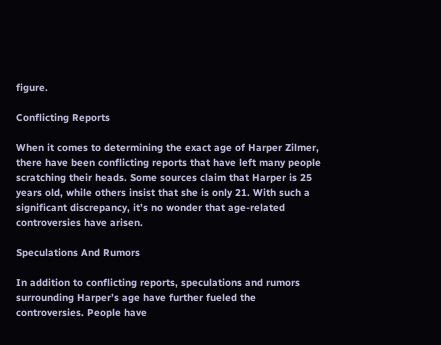figure.

Conflicting Reports

When it comes to determining the exact age of Harper Zilmer, there have been conflicting reports that have left many people scratching their heads. Some sources claim that Harper is 25 years old, while others insist that she is only 21. With such a significant discrepancy, it’s no wonder that age-related controversies have arisen.

Speculations And Rumors

In addition to conflicting reports, speculations and rumors surrounding Harper’s age have further fueled the controversies. People have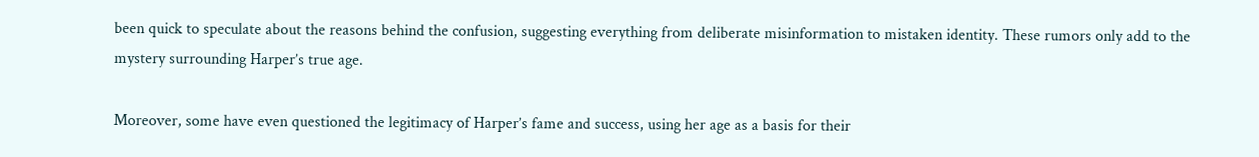been quick to speculate about the reasons behind the confusion, suggesting everything from deliberate misinformation to mistaken identity. These rumors only add to the mystery surrounding Harper’s true age.

Moreover, some have even questioned the legitimacy of Harper’s fame and success, using her age as a basis for their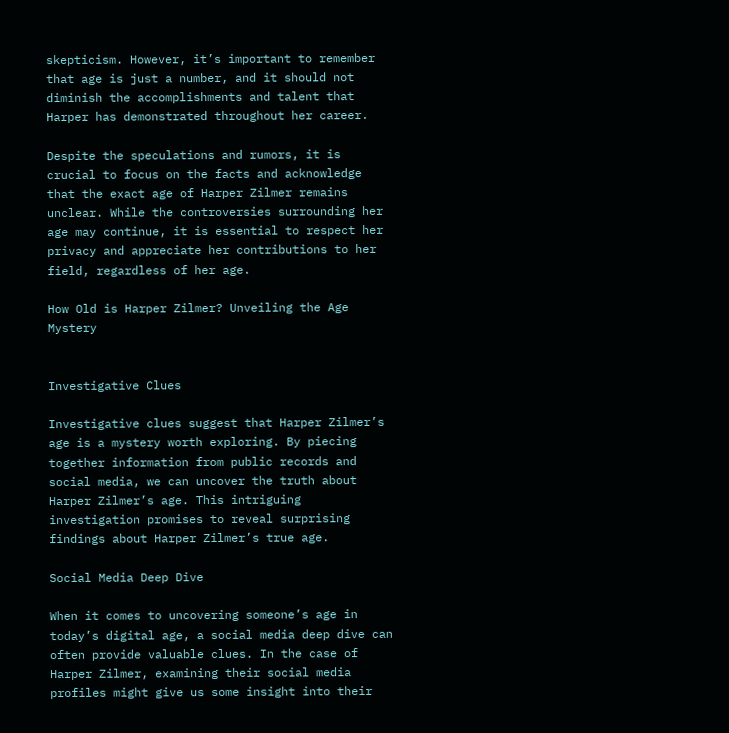skepticism. However, it’s important to remember that age is just a number, and it should not diminish the accomplishments and talent that Harper has demonstrated throughout her career.

Despite the speculations and rumors, it is crucial to focus on the facts and acknowledge that the exact age of Harper Zilmer remains unclear. While the controversies surrounding her age may continue, it is essential to respect her privacy and appreciate her contributions to her field, regardless of her age.

How Old is Harper Zilmer? Unveiling the Age Mystery


Investigative Clues

Investigative clues suggest that Harper Zilmer’s age is a mystery worth exploring. By piecing together information from public records and social media, we can uncover the truth about Harper Zilmer’s age. This intriguing investigation promises to reveal surprising findings about Harper Zilmer’s true age.

Social Media Deep Dive

When it comes to uncovering someone’s age in today’s digital age, a social media deep dive can often provide valuable clues. In the case of Harper Zilmer, examining their social media profiles might give us some insight into their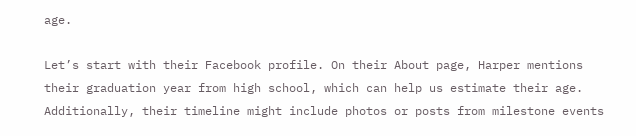age.

Let’s start with their Facebook profile. On their About page, Harper mentions their graduation year from high school, which can help us estimate their age. Additionally, their timeline might include photos or posts from milestone events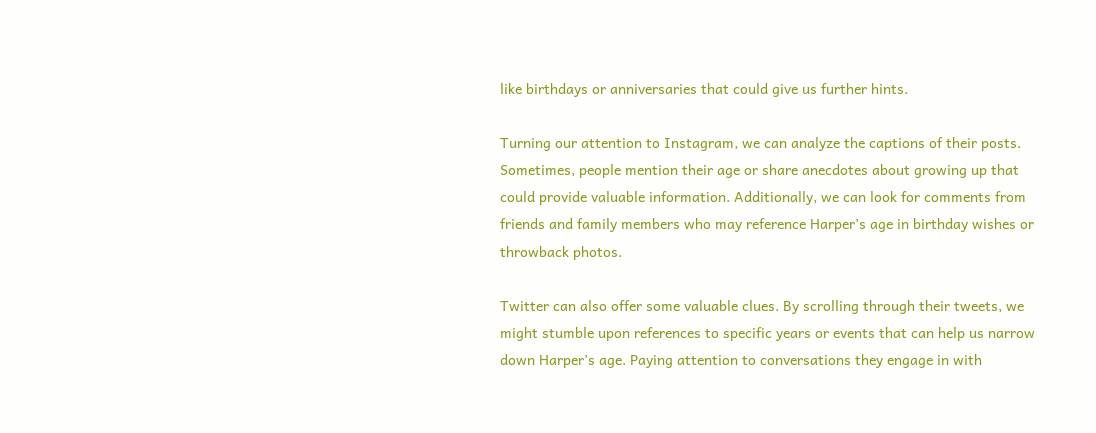like birthdays or anniversaries that could give us further hints.

Turning our attention to Instagram, we can analyze the captions of their posts. Sometimes, people mention their age or share anecdotes about growing up that could provide valuable information. Additionally, we can look for comments from friends and family members who may reference Harper’s age in birthday wishes or throwback photos.

Twitter can also offer some valuable clues. By scrolling through their tweets, we might stumble upon references to specific years or events that can help us narrow down Harper’s age. Paying attention to conversations they engage in with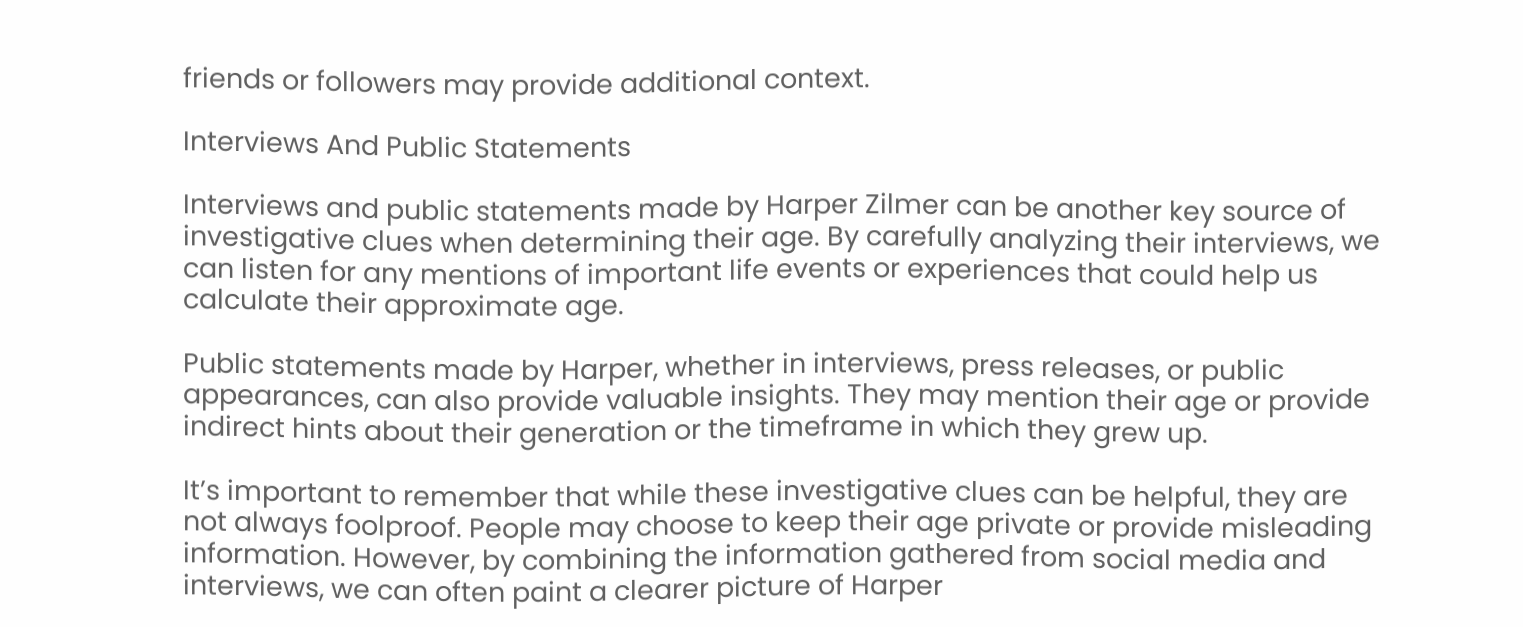friends or followers may provide additional context.

Interviews And Public Statements

Interviews and public statements made by Harper Zilmer can be another key source of investigative clues when determining their age. By carefully analyzing their interviews, we can listen for any mentions of important life events or experiences that could help us calculate their approximate age.

Public statements made by Harper, whether in interviews, press releases, or public appearances, can also provide valuable insights. They may mention their age or provide indirect hints about their generation or the timeframe in which they grew up.

It’s important to remember that while these investigative clues can be helpful, they are not always foolproof. People may choose to keep their age private or provide misleading information. However, by combining the information gathered from social media and interviews, we can often paint a clearer picture of Harper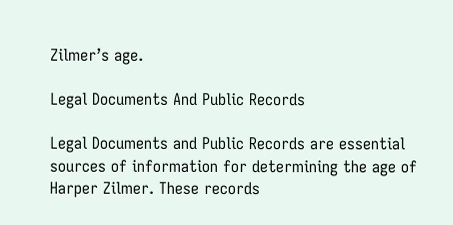Zilmer’s age.

Legal Documents And Public Records

Legal Documents and Public Records are essential sources of information for determining the age of Harper Zilmer. These records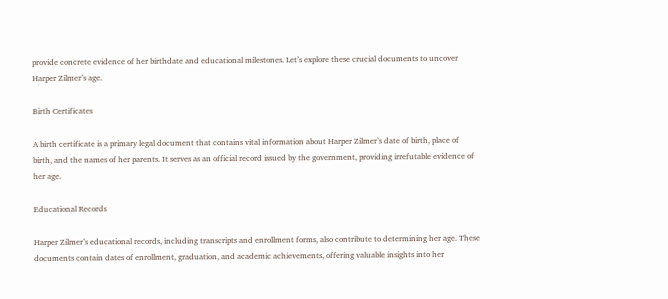provide concrete evidence of her birthdate and educational milestones. Let’s explore these crucial documents to uncover Harper Zilmer’s age.

Birth Certificates

A birth certificate is a primary legal document that contains vital information about Harper Zilmer’s date of birth, place of birth, and the names of her parents. It serves as an official record issued by the government, providing irrefutable evidence of her age.

Educational Records

Harper Zilmer’s educational records, including transcripts and enrollment forms, also contribute to determining her age. These documents contain dates of enrollment, graduation, and academic achievements, offering valuable insights into her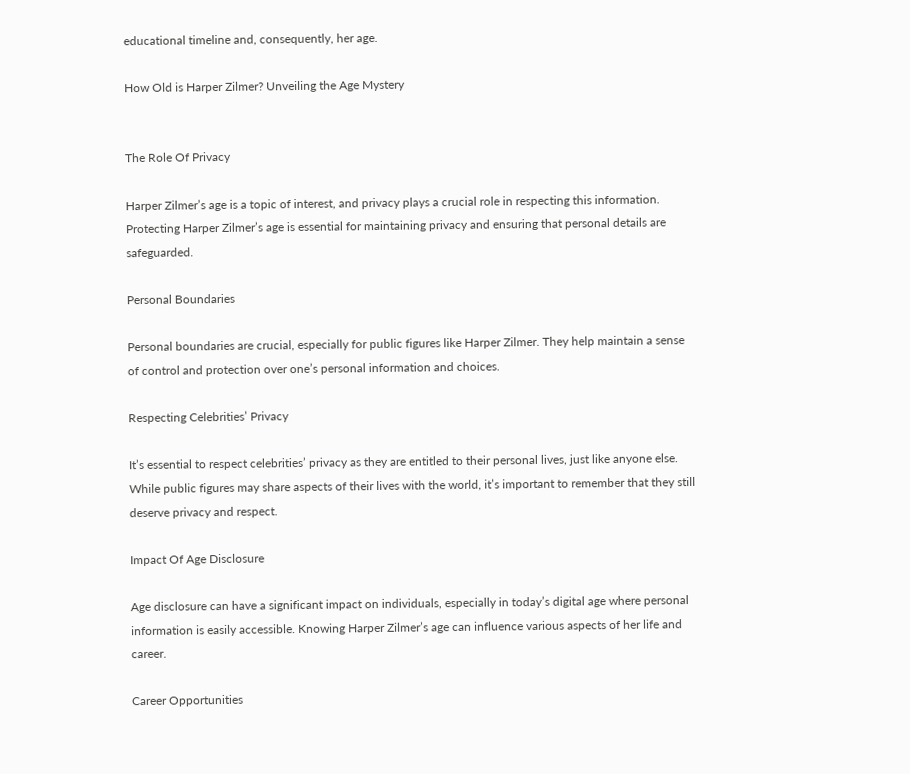educational timeline and, consequently, her age.

How Old is Harper Zilmer? Unveiling the Age Mystery


The Role Of Privacy

Harper Zilmer’s age is a topic of interest, and privacy plays a crucial role in respecting this information. Protecting Harper Zilmer’s age is essential for maintaining privacy and ensuring that personal details are safeguarded.

Personal Boundaries

Personal boundaries are crucial, especially for public figures like Harper Zilmer. They help maintain a sense of control and protection over one’s personal information and choices.

Respecting Celebrities’ Privacy

It’s essential to respect celebrities’ privacy as they are entitled to their personal lives, just like anyone else. While public figures may share aspects of their lives with the world, it’s important to remember that they still deserve privacy and respect.

Impact Of Age Disclosure

Age disclosure can have a significant impact on individuals, especially in today’s digital age where personal information is easily accessible. Knowing Harper Zilmer’s age can influence various aspects of her life and career.

Career Opportunities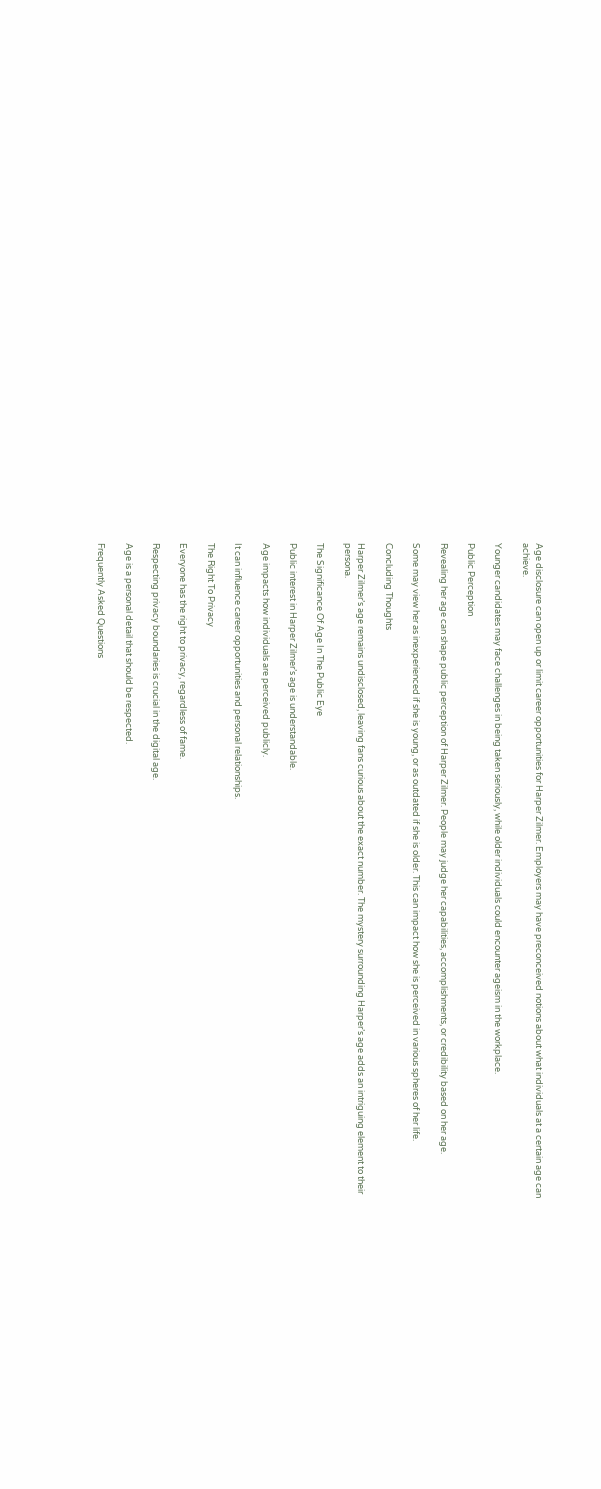Age disclosure can open up or limit career opportunities for Harper Zilmer. Employers may have preconceived notions about what individuals at a certain age can achieve.

Younger candidates may face challenges in being taken seriously, while older individuals could encounter ageism in the workplace.

Public Perception

Revealing her age can shape public perception of Harper Zilmer. People may judge her capabilities, accomplishments, or credibility based on her age.

Some may view her as inexperienced if she is young, or as outdated if she is older. This can impact how she is perceived in various spheres of her life.

Concluding Thoughts

Harper Zilmer’s age remains undisclosed, leaving fans curious about the exact number. The mystery surrounding Harper’s age adds an intriguing element to their persona.

The Significance Of Age In The Public Eye

Public interest in Harper Zilmer’s age is understandable.

Age impacts how individuals are perceived publicly.

It can influence career opportunities and personal relationships.

The Right To Privacy

Everyone has the right to privacy, regardless of fame.

Respecting privacy boundaries is crucial in the digital age.

Age is a personal detail that should be respected.

Frequently Asked Questions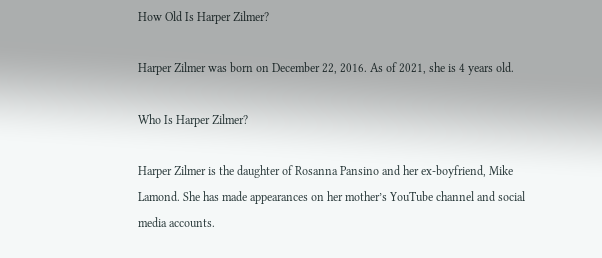How Old Is Harper Zilmer?

Harper Zilmer was born on December 22, 2016. As of 2021, she is 4 years old.

Who Is Harper Zilmer?

Harper Zilmer is the daughter of Rosanna Pansino and her ex-boyfriend, Mike Lamond. She has made appearances on her mother’s YouTube channel and social media accounts.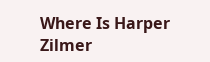Where Is Harper Zilmer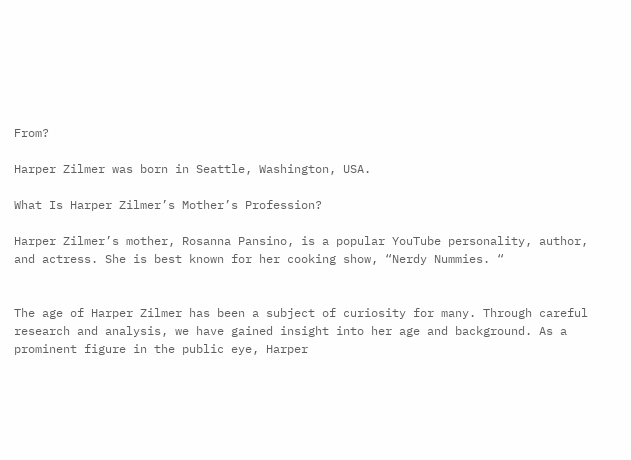From?

Harper Zilmer was born in Seattle, Washington, USA.

What Is Harper Zilmer’s Mother’s Profession?

Harper Zilmer’s mother, Rosanna Pansino, is a popular YouTube personality, author, and actress. She is best known for her cooking show, “Nerdy Nummies. “


The age of Harper Zilmer has been a subject of curiosity for many. Through careful research and analysis, we have gained insight into her age and background. As a prominent figure in the public eye, Harper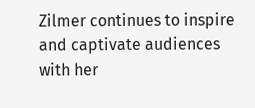Zilmer continues to inspire and captivate audiences with her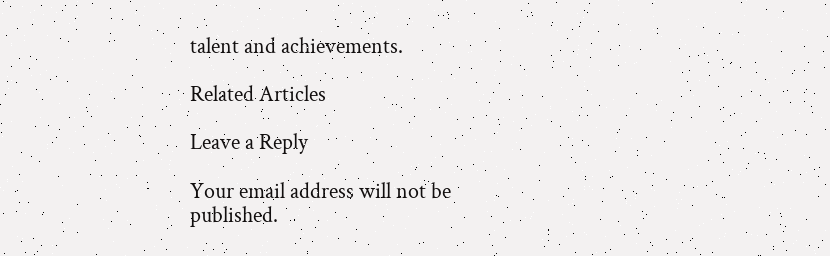talent and achievements.

Related Articles

Leave a Reply

Your email address will not be published.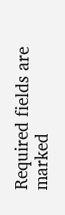Required fields are marked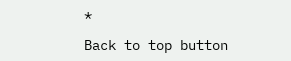*

Back to top button